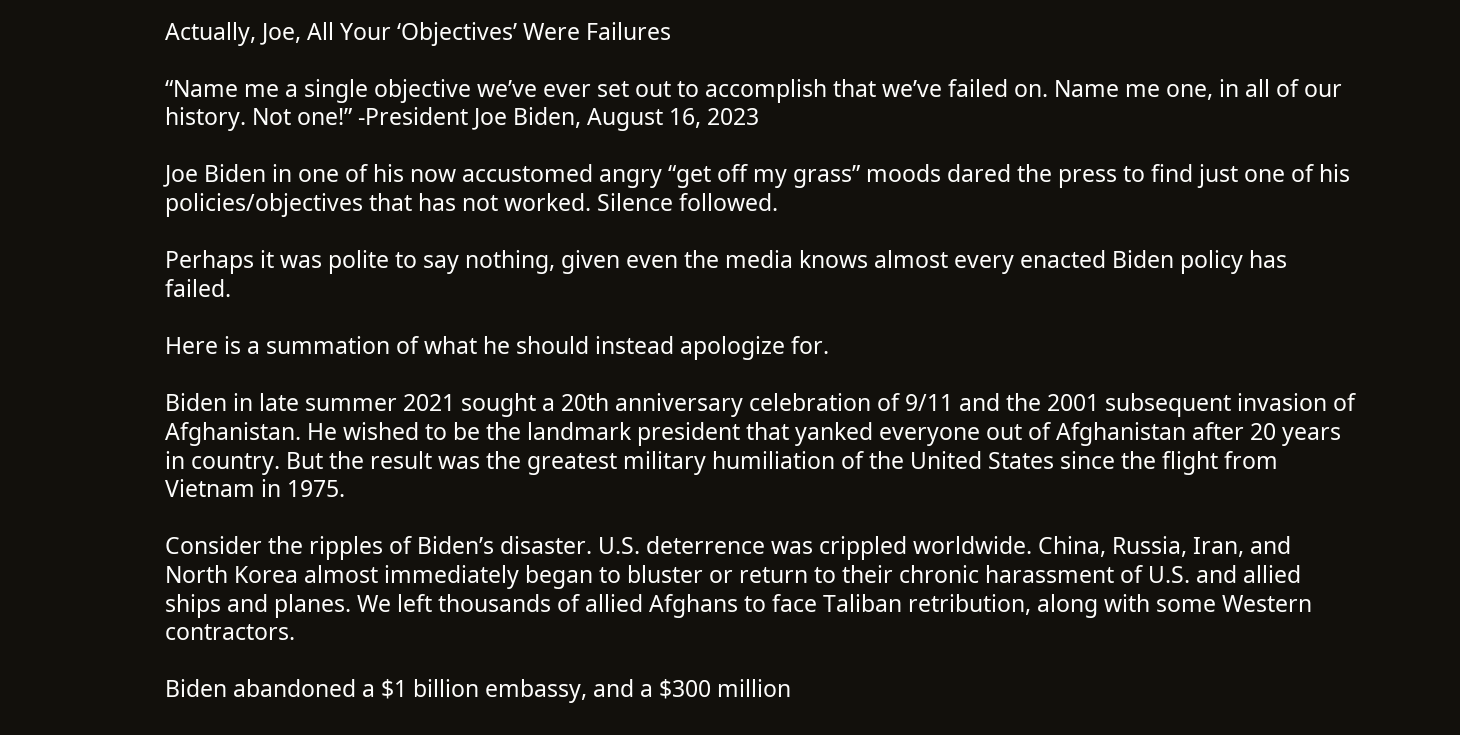Actually, Joe, All Your ‘Objectives’ Were Failures

“Name me a single objective we’ve ever set out to accomplish that we’ve failed on. Name me one, in all of our history. Not one!” -President Joe Biden, August 16, 2023

Joe Biden in one of his now accustomed angry “get off my grass” moods dared the press to find just one of his policies/objectives that has not worked. Silence followed.

Perhaps it was polite to say nothing, given even the media knows almost every enacted Biden policy has failed.

Here is a summation of what he should instead apologize for.

Biden in late summer 2021 sought a 20th anniversary celebration of 9/11 and the 2001 subsequent invasion of Afghanistan. He wished to be the landmark president that yanked everyone out of Afghanistan after 20 years in country. But the result was the greatest military humiliation of the United States since the flight from Vietnam in 1975.

Consider the ripples of Biden’s disaster. U.S. deterrence was crippled worldwide. China, Russia, Iran, and North Korea almost immediately began to bluster or return to their chronic harassment of U.S. and allied ships and planes. We left thousands of allied Afghans to face Taliban retribution, along with some Western contractors.

Biden abandoned a $1 billion embassy, and a $300 million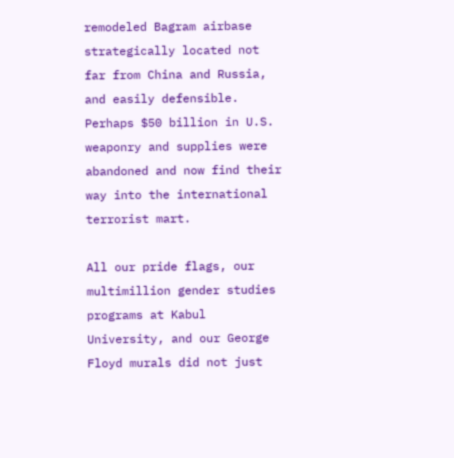remodeled Bagram airbase strategically located not far from China and Russia, and easily defensible. Perhaps $50 billion in U.S. weaponry and supplies were abandoned and now find their way into the international terrorist mart.

All our pride flags, our multimillion gender studies programs at Kabul University, and our George Floyd murals did not just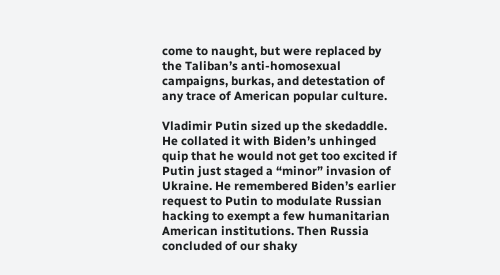come to naught, but were replaced by the Taliban’s anti-homosexual campaigns, burkas, and detestation of any trace of American popular culture.

Vladimir Putin sized up the skedaddle. He collated it with Biden’s unhinged quip that he would not get too excited if Putin just staged a “minor” invasion of Ukraine. He remembered Biden’s earlier request to Putin to modulate Russian hacking to exempt a few humanitarian American institutions. Then Russia concluded of our shaky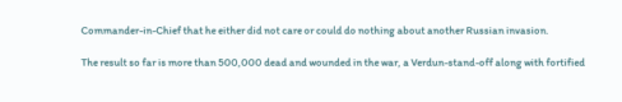Commander-in-Chief that he either did not care or could do nothing about another Russian invasion.

The result so far is more than 500,000 dead and wounded in the war, a Verdun-stand-off along with fortified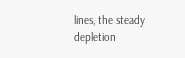lines, the steady depletion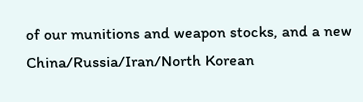of our munitions and weapon stocks, and a new China/Russia/Iran/North Korean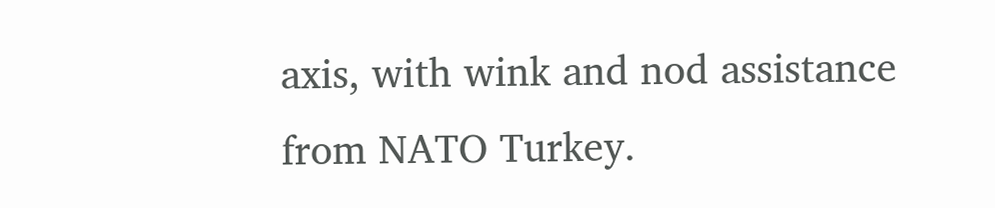axis, with wink and nod assistance from NATO Turkey.